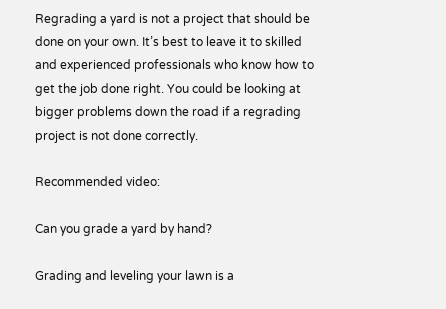Regrading a yard is not a project that should be done on your own. It’s best to leave it to skilled and experienced professionals who know how to get the job done right. You could be looking at bigger problems down the road if a regrading project is not done correctly.

Recommended video:

Can you grade a yard by hand?

Grading and leveling your lawn is a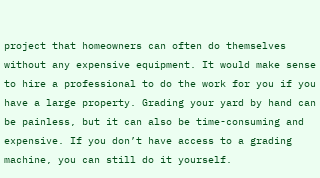project that homeowners can often do themselves without any expensive equipment. It would make sense to hire a professional to do the work for you if you have a large property. Grading your yard by hand can be painless, but it can also be time-consuming and expensive. If you don’t have access to a grading machine, you can still do it yourself.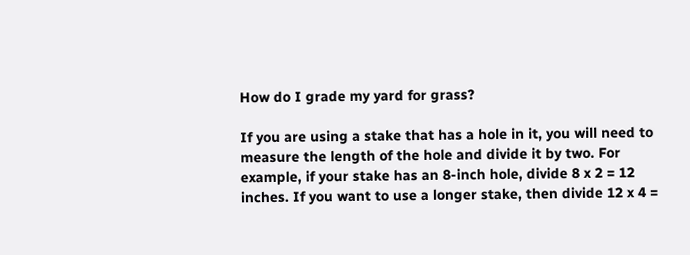How do I grade my yard for grass?

If you are using a stake that has a hole in it, you will need to measure the length of the hole and divide it by two. For example, if your stake has an 8-inch hole, divide 8 x 2 = 12 inches. If you want to use a longer stake, then divide 12 x 4 =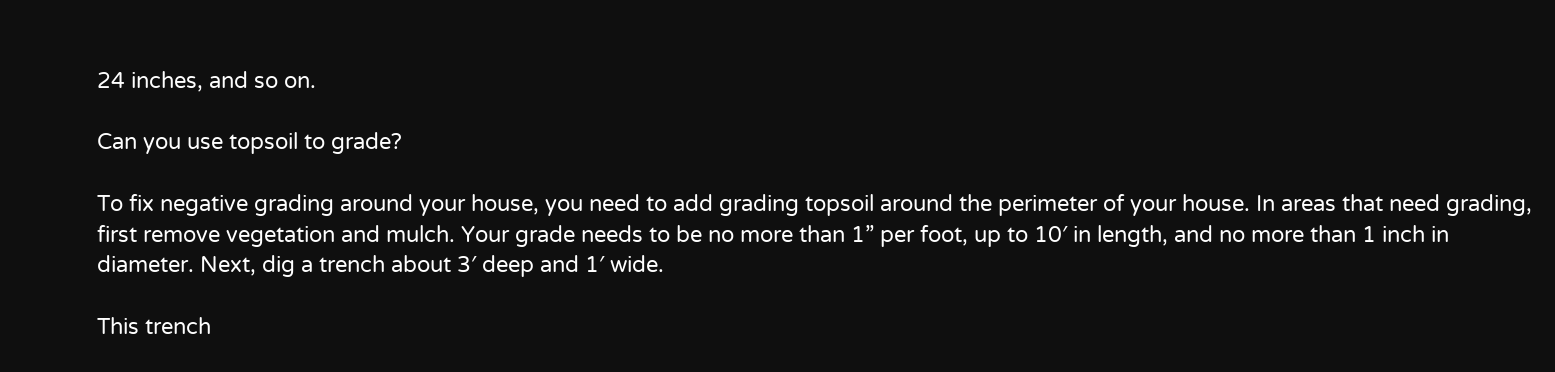24 inches, and so on.

Can you use topsoil to grade?

To fix negative grading around your house, you need to add grading topsoil around the perimeter of your house. In areas that need grading, first remove vegetation and mulch. Your grade needs to be no more than 1” per foot, up to 10′ in length, and no more than 1 inch in diameter. Next, dig a trench about 3′ deep and 1′ wide.

This trench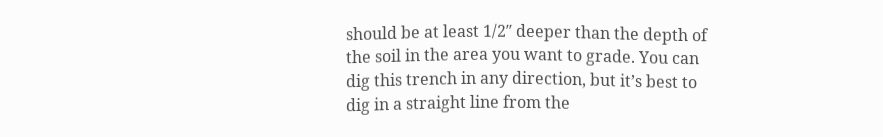should be at least 1/2″ deeper than the depth of the soil in the area you want to grade. You can dig this trench in any direction, but it’s best to dig in a straight line from the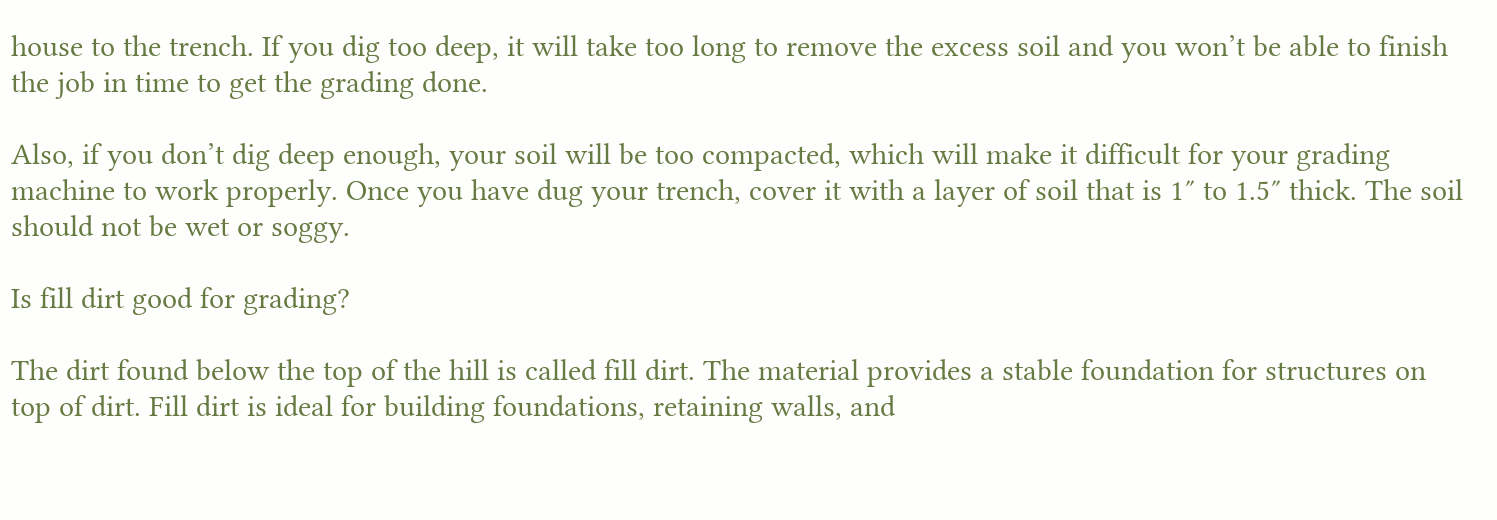house to the trench. If you dig too deep, it will take too long to remove the excess soil and you won’t be able to finish the job in time to get the grading done.

Also, if you don’t dig deep enough, your soil will be too compacted, which will make it difficult for your grading machine to work properly. Once you have dug your trench, cover it with a layer of soil that is 1″ to 1.5″ thick. The soil should not be wet or soggy.

Is fill dirt good for grading?

The dirt found below the top of the hill is called fill dirt. The material provides a stable foundation for structures on top of dirt. Fill dirt is ideal for building foundations, retaining walls, and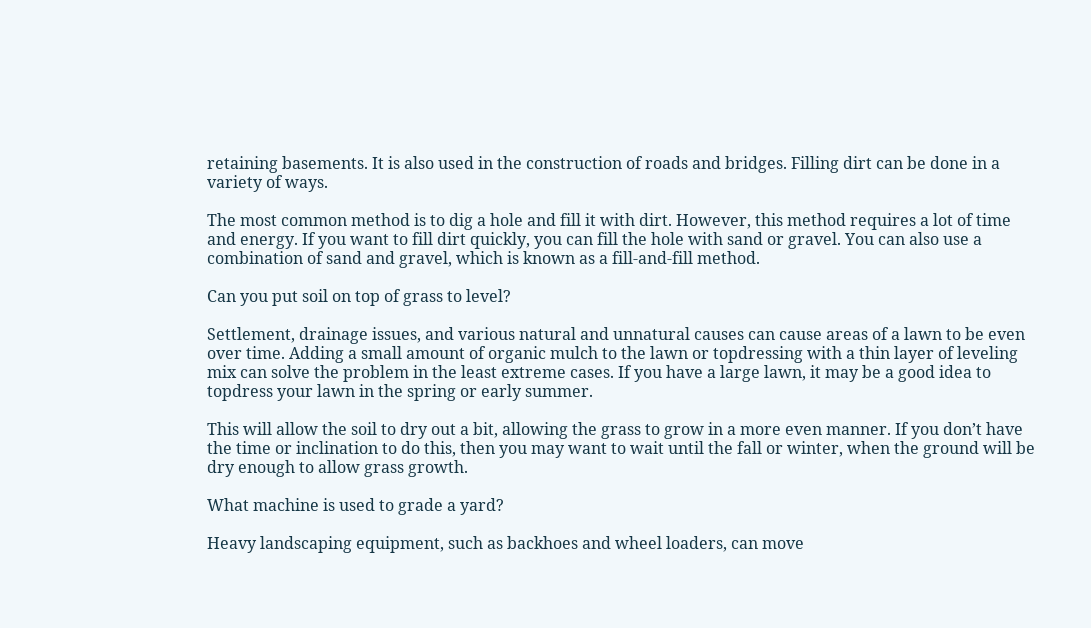retaining basements. It is also used in the construction of roads and bridges. Filling dirt can be done in a variety of ways.

The most common method is to dig a hole and fill it with dirt. However, this method requires a lot of time and energy. If you want to fill dirt quickly, you can fill the hole with sand or gravel. You can also use a combination of sand and gravel, which is known as a fill-and-fill method.

Can you put soil on top of grass to level?

Settlement, drainage issues, and various natural and unnatural causes can cause areas of a lawn to be even over time. Adding a small amount of organic mulch to the lawn or topdressing with a thin layer of leveling mix can solve the problem in the least extreme cases. If you have a large lawn, it may be a good idea to topdress your lawn in the spring or early summer.

This will allow the soil to dry out a bit, allowing the grass to grow in a more even manner. If you don’t have the time or inclination to do this, then you may want to wait until the fall or winter, when the ground will be dry enough to allow grass growth.

What machine is used to grade a yard?

Heavy landscaping equipment, such as backhoes and wheel loaders, can move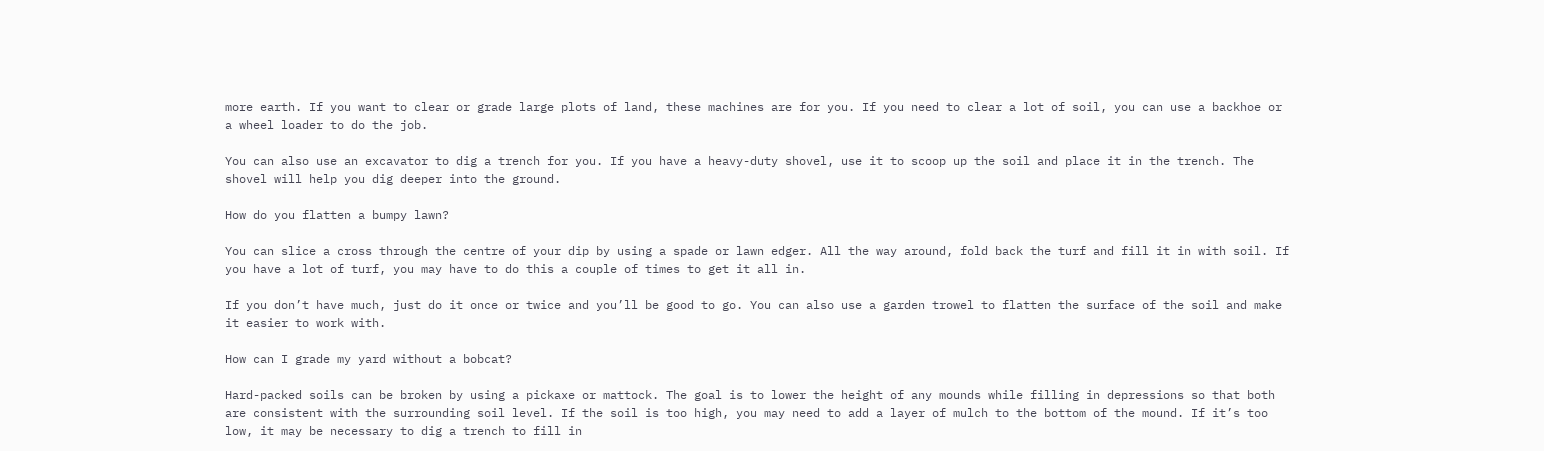more earth. If you want to clear or grade large plots of land, these machines are for you. If you need to clear a lot of soil, you can use a backhoe or a wheel loader to do the job.

You can also use an excavator to dig a trench for you. If you have a heavy-duty shovel, use it to scoop up the soil and place it in the trench. The shovel will help you dig deeper into the ground.

How do you flatten a bumpy lawn?

You can slice a cross through the centre of your dip by using a spade or lawn edger. All the way around, fold back the turf and fill it in with soil. If you have a lot of turf, you may have to do this a couple of times to get it all in.

If you don’t have much, just do it once or twice and you’ll be good to go. You can also use a garden trowel to flatten the surface of the soil and make it easier to work with.

How can I grade my yard without a bobcat?

Hard-packed soils can be broken by using a pickaxe or mattock. The goal is to lower the height of any mounds while filling in depressions so that both are consistent with the surrounding soil level. If the soil is too high, you may need to add a layer of mulch to the bottom of the mound. If it’s too low, it may be necessary to dig a trench to fill in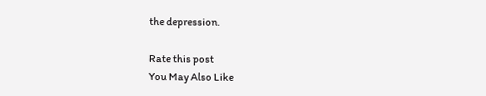the depression.

Rate this post
You May Also Like